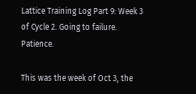Lattice Training Log Part 9: Week 3 of Cycle 2. Going to failure. Patience.

This was the week of Oct 3, the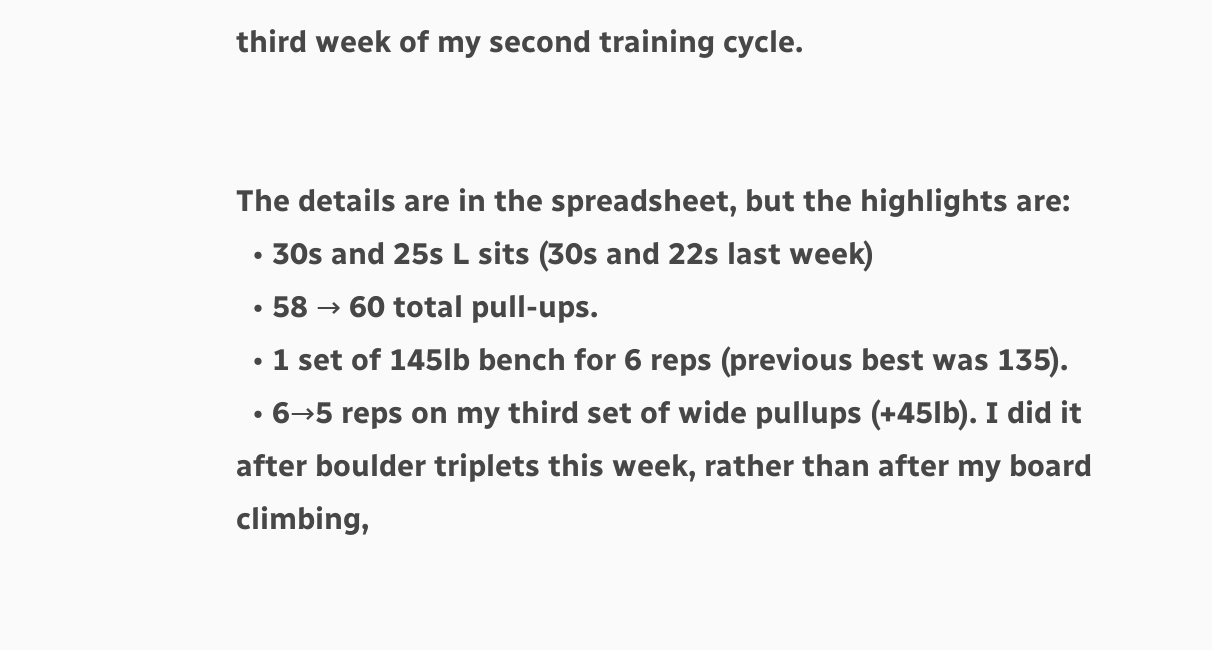third week of my second training cycle.


The details are in the spreadsheet, but the highlights are:
  • 30s and 25s L sits (30s and 22s last week)
  • 58 → 60 total pull-ups.
  • 1 set of 145lb bench for 6 reps (previous best was 135).
  • 6→5 reps on my third set of wide pullups (+45lb). I did it after boulder triplets this week, rather than after my board climbing,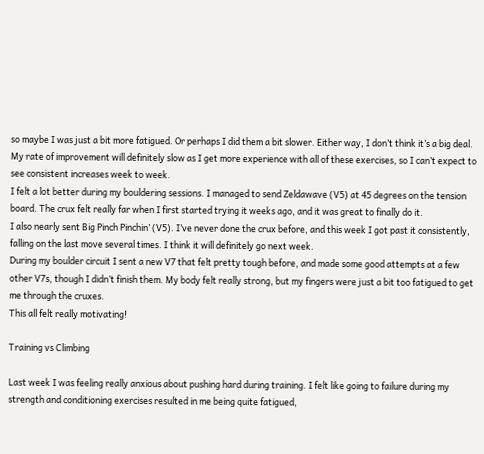so maybe I was just a bit more fatigued. Or perhaps I did them a bit slower. Either way, I don’t think it’s a big deal. My rate of improvement will definitely slow as I get more experience with all of these exercises, so I can’t expect to see consistent increases week to week.
I felt a lot better during my bouldering sessions. I managed to send Zeldawave (V5) at 45 degrees on the tension board. The crux felt really far when I first started trying it weeks ago, and it was great to finally do it.
I also nearly sent Big Pinch Pinchin’ (V5). I’ve never done the crux before, and this week I got past it consistently, falling on the last move several times. I think it will definitely go next week.
During my boulder circuit I sent a new V7 that felt pretty tough before, and made some good attempts at a few other V7s, though I didn’t finish them. My body felt really strong, but my fingers were just a bit too fatigued to get me through the cruxes.
This all felt really motivating!

Training vs Climbing

Last week I was feeling really anxious about pushing hard during training. I felt like going to failure during my strength and conditioning exercises resulted in me being quite fatigued,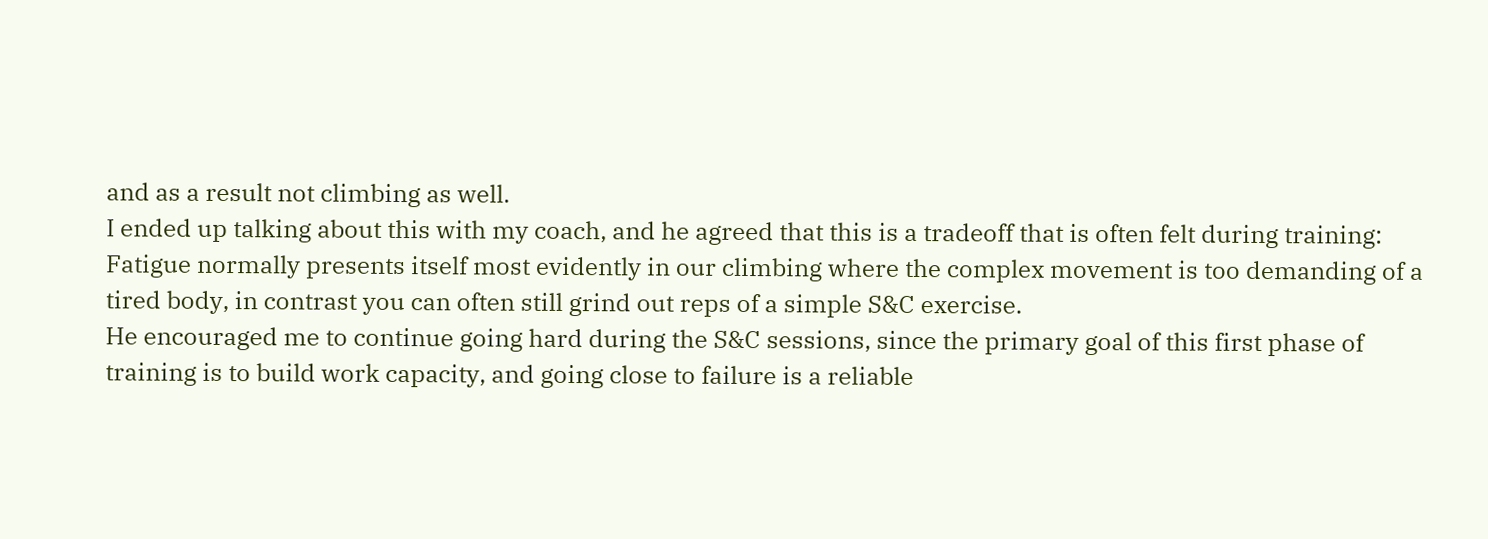and as a result not climbing as well.
I ended up talking about this with my coach, and he agreed that this is a tradeoff that is often felt during training:
Fatigue normally presents itself most evidently in our climbing where the complex movement is too demanding of a tired body, in contrast you can often still grind out reps of a simple S&C exercise.
He encouraged me to continue going hard during the S&C sessions, since the primary goal of this first phase of training is to build work capacity, and going close to failure is a reliable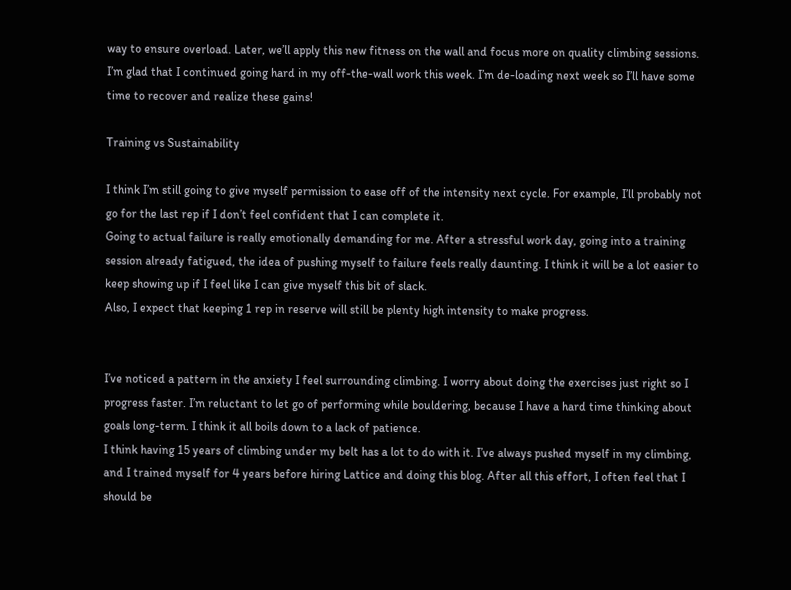way to ensure overload. Later, we’ll apply this new fitness on the wall and focus more on quality climbing sessions.
I’m glad that I continued going hard in my off-the-wall work this week. I’m de-loading next week so I’ll have some time to recover and realize these gains!

Training vs Sustainability

I think I’m still going to give myself permission to ease off of the intensity next cycle. For example, I’ll probably not go for the last rep if I don’t feel confident that I can complete it.
Going to actual failure is really emotionally demanding for me. After a stressful work day, going into a training session already fatigued, the idea of pushing myself to failure feels really daunting. I think it will be a lot easier to keep showing up if I feel like I can give myself this bit of slack.
Also, I expect that keeping 1 rep in reserve will still be plenty high intensity to make progress.


I’ve noticed a pattern in the anxiety I feel surrounding climbing. I worry about doing the exercises just right so I progress faster. I’m reluctant to let go of performing while bouldering, because I have a hard time thinking about goals long-term. I think it all boils down to a lack of patience.
I think having 15 years of climbing under my belt has a lot to do with it. I’ve always pushed myself in my climbing, and I trained myself for 4 years before hiring Lattice and doing this blog. After all this effort, I often feel that I should be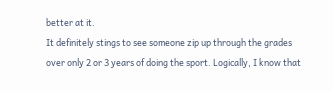better at it.
It definitely stings to see someone zip up through the grades over only 2 or 3 years of doing the sport. Logically, I know that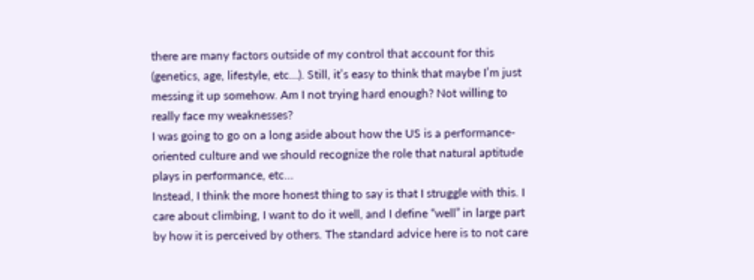there are many factors outside of my control that account for this (genetics, age, lifestyle, etc…). Still, it’s easy to think that maybe I’m just messing it up somehow. Am I not trying hard enough? Not willing to really face my weaknesses?
I was going to go on a long aside about how the US is a performance-oriented culture and we should recognize the role that natural aptitude plays in performance, etc…
Instead, I think the more honest thing to say is that I struggle with this. I care about climbing, I want to do it well, and I define “well” in large part by how it is perceived by others. The standard advice here is to not care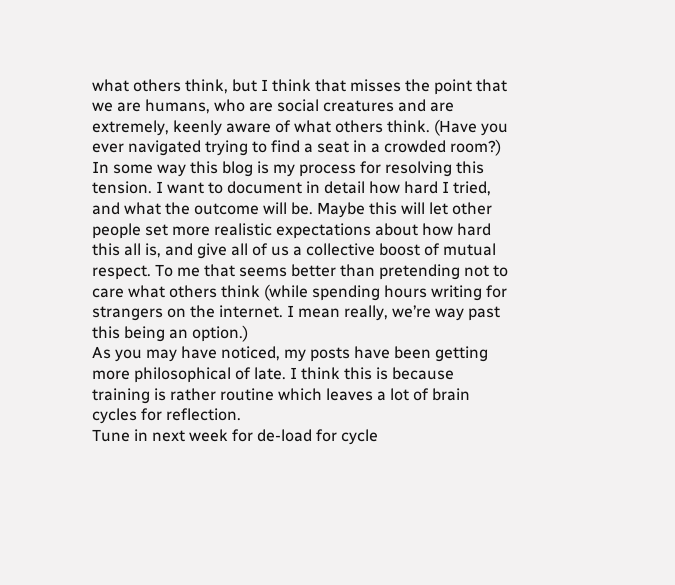what others think, but I think that misses the point that we are humans, who are social creatures and are extremely, keenly aware of what others think. (Have you ever navigated trying to find a seat in a crowded room?)
In some way this blog is my process for resolving this tension. I want to document in detail how hard I tried, and what the outcome will be. Maybe this will let other people set more realistic expectations about how hard this all is, and give all of us a collective boost of mutual respect. To me that seems better than pretending not to care what others think (while spending hours writing for strangers on the internet. I mean really, we’re way past this being an option.)
As you may have noticed, my posts have been getting more philosophical of late. I think this is because training is rather routine which leaves a lot of brain cycles for reflection.
Tune in next week for de-load for cycle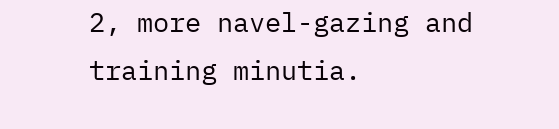2, more navel-gazing and training minutia.